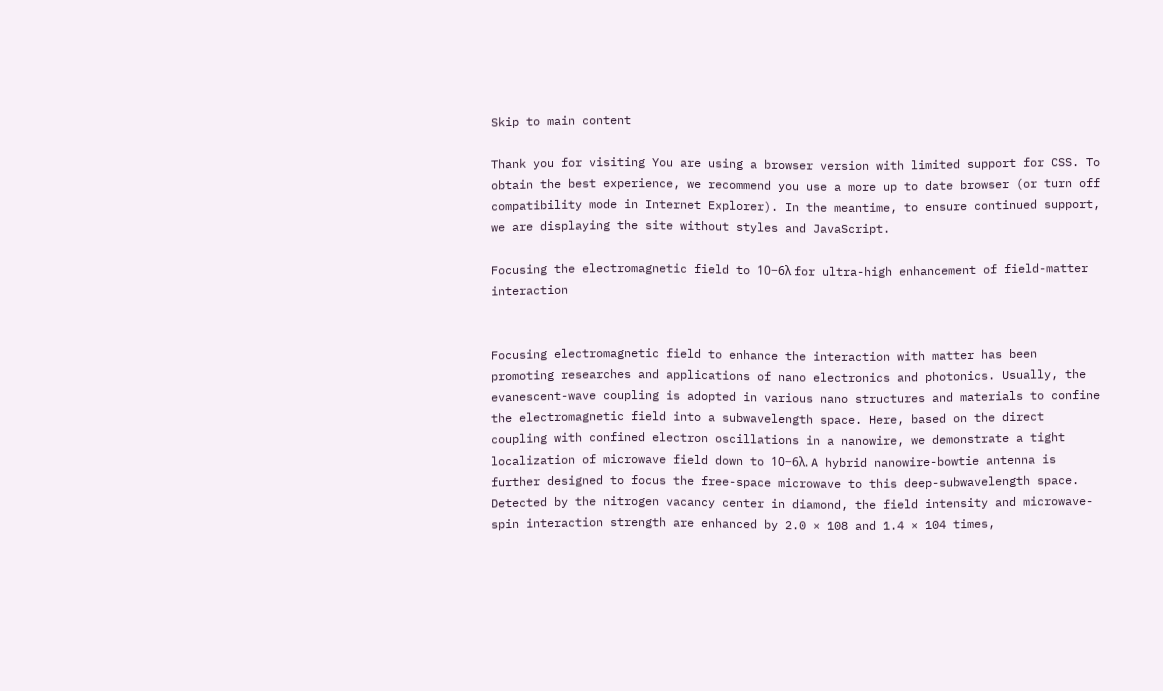Skip to main content

Thank you for visiting You are using a browser version with limited support for CSS. To obtain the best experience, we recommend you use a more up to date browser (or turn off compatibility mode in Internet Explorer). In the meantime, to ensure continued support, we are displaying the site without styles and JavaScript.

Focusing the electromagnetic field to 10−6λ for ultra-high enhancement of field-matter interaction


Focusing electromagnetic field to enhance the interaction with matter has been promoting researches and applications of nano electronics and photonics. Usually, the evanescent-wave coupling is adopted in various nano structures and materials to confine the electromagnetic field into a subwavelength space. Here, based on the direct coupling with confined electron oscillations in a nanowire, we demonstrate a tight localization of microwave field down to 10−6λ. A hybrid nanowire-bowtie antenna is further designed to focus the free-space microwave to this deep-subwavelength space. Detected by the nitrogen vacancy center in diamond, the field intensity and microwave-spin interaction strength are enhanced by 2.0 × 108 and 1.4 × 104 times,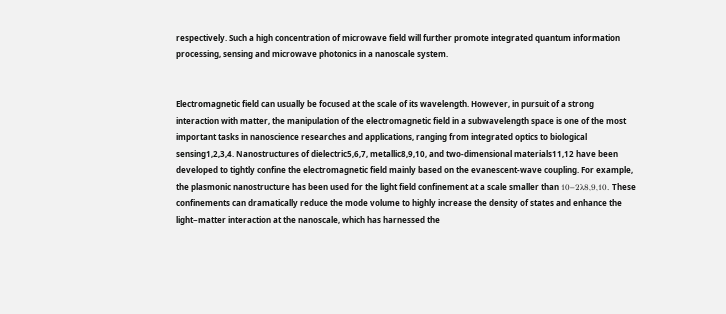respectively. Such a high concentration of microwave field will further promote integrated quantum information processing, sensing and microwave photonics in a nanoscale system.


Electromagnetic field can usually be focused at the scale of its wavelength. However, in pursuit of a strong interaction with matter, the manipulation of the electromagnetic field in a subwavelength space is one of the most important tasks in nanoscience researches and applications, ranging from integrated optics to biological sensing1,2,3,4. Nanostructures of dielectric5,6,7, metallic8,9,10, and two-dimensional materials11,12 have been developed to tightly confine the electromagnetic field mainly based on the evanescent-wave coupling. For example, the plasmonic nanostructure has been used for the light field confinement at a scale smaller than 10−2λ8,9,10. These confinements can dramatically reduce the mode volume to highly increase the density of states and enhance the light−matter interaction at the nanoscale, which has harnessed the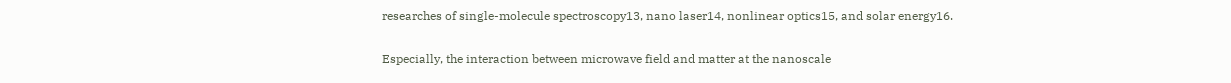researches of single-molecule spectroscopy13, nano laser14, nonlinear optics15, and solar energy16.

Especially, the interaction between microwave field and matter at the nanoscale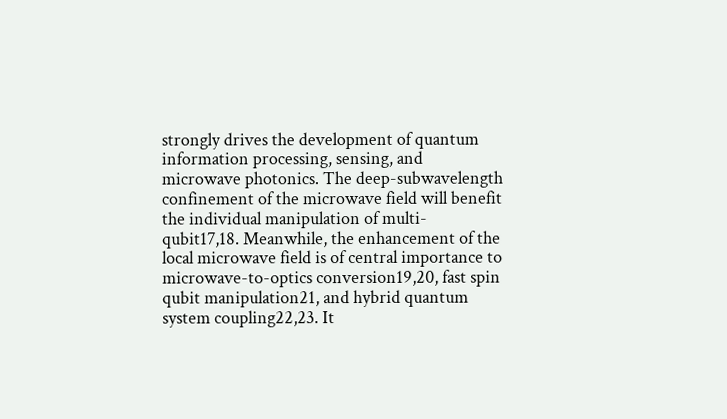strongly drives the development of quantum information processing, sensing, and microwave photonics. The deep-subwavelength confinement of the microwave field will benefit the individual manipulation of multi-qubit17,18. Meanwhile, the enhancement of the local microwave field is of central importance to microwave-to-optics conversion19,20, fast spin qubit manipulation21, and hybrid quantum system coupling22,23. It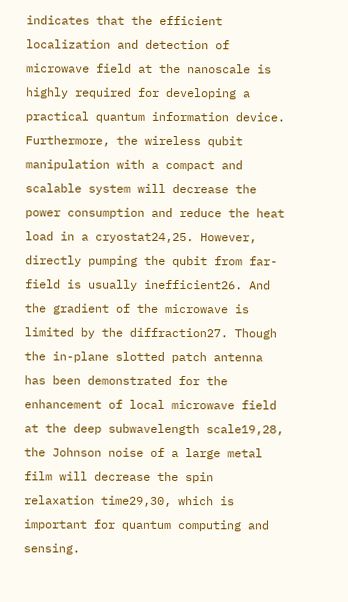indicates that the efficient localization and detection of microwave field at the nanoscale is highly required for developing a practical quantum information device. Furthermore, the wireless qubit manipulation with a compact and scalable system will decrease the power consumption and reduce the heat load in a cryostat24,25. However, directly pumping the qubit from far-field is usually inefficient26. And the gradient of the microwave is limited by the diffraction27. Though the in-plane slotted patch antenna has been demonstrated for the enhancement of local microwave field at the deep subwavelength scale19,28, the Johnson noise of a large metal film will decrease the spin relaxation time29,30, which is important for quantum computing and sensing.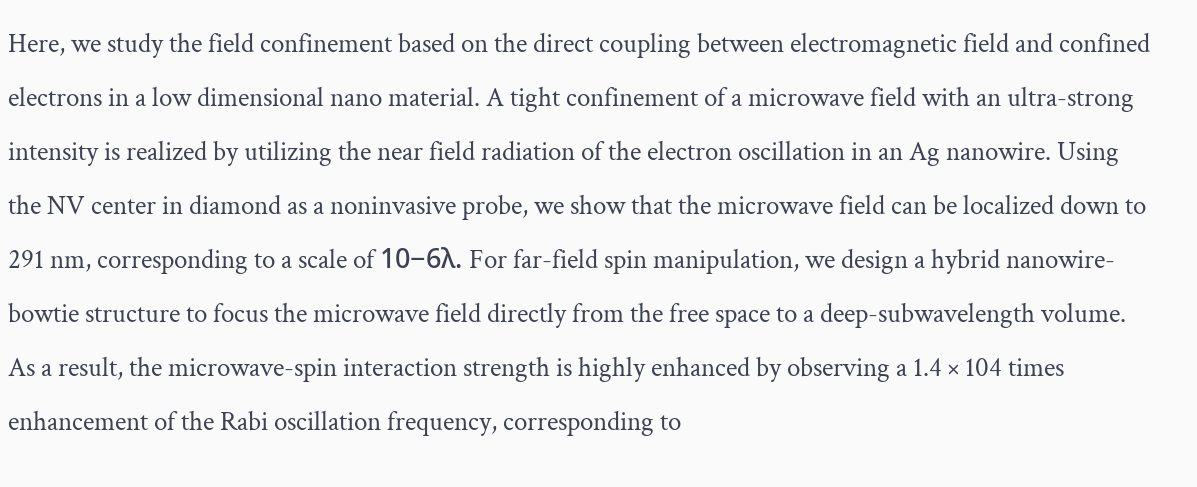Here, we study the field confinement based on the direct coupling between electromagnetic field and confined electrons in a low dimensional nano material. A tight confinement of a microwave field with an ultra-strong intensity is realized by utilizing the near field radiation of the electron oscillation in an Ag nanowire. Using the NV center in diamond as a noninvasive probe, we show that the microwave field can be localized down to 291 nm, corresponding to a scale of 10−6λ. For far-field spin manipulation, we design a hybrid nanowire-bowtie structure to focus the microwave field directly from the free space to a deep-subwavelength volume. As a result, the microwave-spin interaction strength is highly enhanced by observing a 1.4 × 104 times enhancement of the Rabi oscillation frequency, corresponding to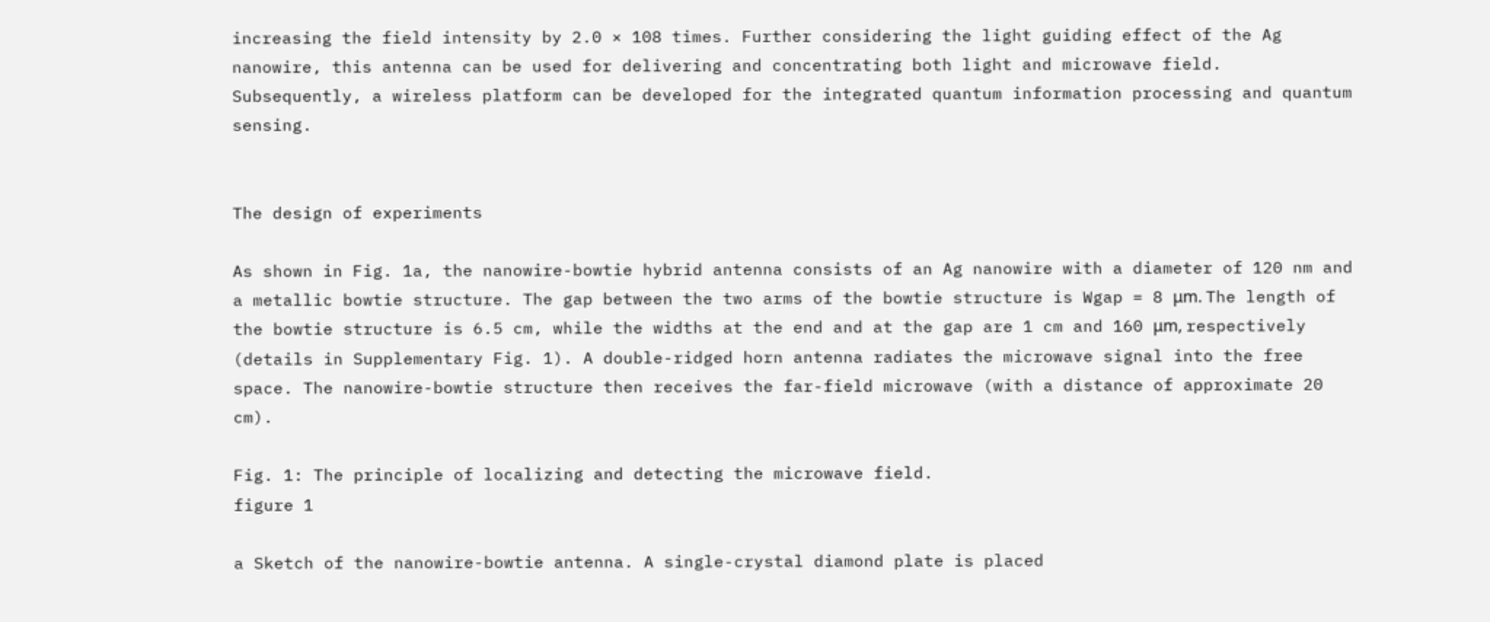increasing the field intensity by 2.0 × 108 times. Further considering the light guiding effect of the Ag nanowire, this antenna can be used for delivering and concentrating both light and microwave field. Subsequently, a wireless platform can be developed for the integrated quantum information processing and quantum sensing.


The design of experiments

As shown in Fig. 1a, the nanowire-bowtie hybrid antenna consists of an Ag nanowire with a diameter of 120 nm and a metallic bowtie structure. The gap between the two arms of the bowtie structure is Wgap = 8 μm. The length of the bowtie structure is 6.5 cm, while the widths at the end and at the gap are 1 cm and 160 μm, respectively (details in Supplementary Fig. 1). A double-ridged horn antenna radiates the microwave signal into the free space. The nanowire-bowtie structure then receives the far-field microwave (with a distance of approximate 20 cm).

Fig. 1: The principle of localizing and detecting the microwave field.
figure 1

a Sketch of the nanowire-bowtie antenna. A single-crystal diamond plate is placed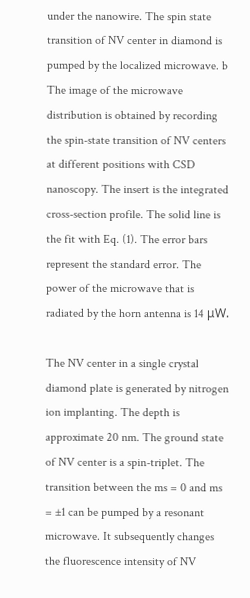under the nanowire. The spin state transition of NV center in diamond is pumped by the localized microwave. b The image of the microwave distribution is obtained by recording the spin-state transition of NV centers at different positions with CSD nanoscopy. The insert is the integrated cross-section profile. The solid line is the fit with Eq. (1). The error bars represent the standard error. The power of the microwave that is radiated by the horn antenna is 14 μW.

The NV center in a single crystal diamond plate is generated by nitrogen ion implanting. The depth is approximate 20 nm. The ground state of NV center is a spin-triplet. The transition between the ms = 0 and ms = ±1 can be pumped by a resonant microwave. It subsequently changes the fluorescence intensity of NV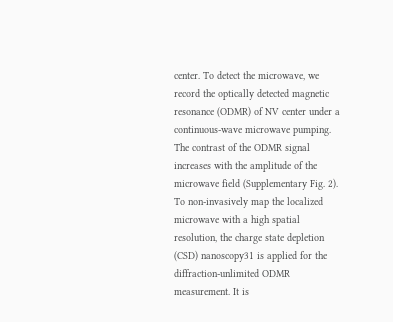center. To detect the microwave, we record the optically detected magnetic resonance (ODMR) of NV center under a continuous-wave microwave pumping. The contrast of the ODMR signal increases with the amplitude of the microwave field (Supplementary Fig. 2). To non-invasively map the localized microwave with a high spatial resolution, the charge state depletion (CSD) nanoscopy31 is applied for the diffraction-unlimited ODMR measurement. It is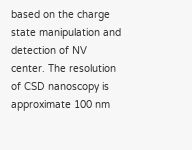based on the charge state manipulation and detection of NV center. The resolution of CSD nanoscopy is approximate 100 nm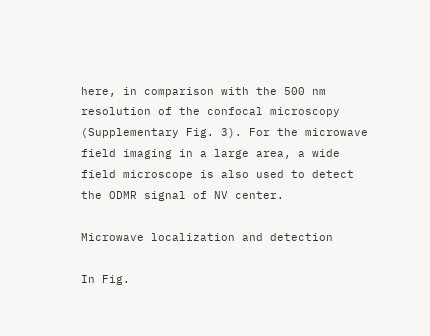here, in comparison with the 500 nm resolution of the confocal microscopy (Supplementary Fig. 3). For the microwave field imaging in a large area, a wide field microscope is also used to detect the ODMR signal of NV center.

Microwave localization and detection

In Fig.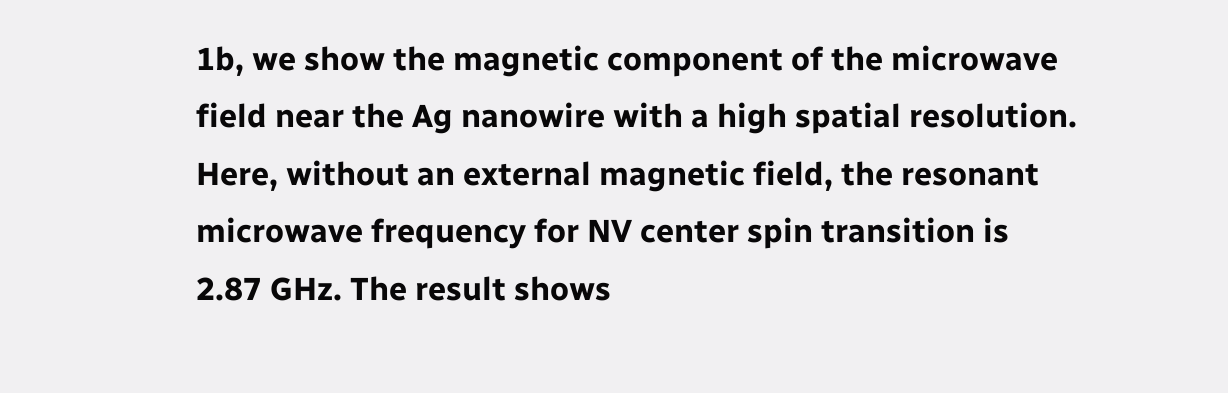1b, we show the magnetic component of the microwave field near the Ag nanowire with a high spatial resolution. Here, without an external magnetic field, the resonant microwave frequency for NV center spin transition is 2.87 GHz. The result shows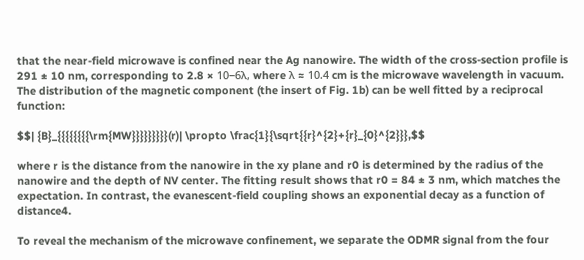that the near-field microwave is confined near the Ag nanowire. The width of the cross-section profile is 291 ± 10 nm, corresponding to 2.8 × 10−6λ, where λ ≈ 10.4 cm is the microwave wavelength in vacuum. The distribution of the magnetic component (the insert of Fig. 1b) can be well fitted by a reciprocal function:

$$| {B}_{{{{{{{{\rm{MW}}}}}}}}}(r)| \propto \frac{1}{\sqrt{{r}^{2}+{r}_{0}^{2}}},$$

where r is the distance from the nanowire in the xy plane and r0 is determined by the radius of the nanowire and the depth of NV center. The fitting result shows that r0 = 84 ± 3 nm, which matches the expectation. In contrast, the evanescent-field coupling shows an exponential decay as a function of distance4.

To reveal the mechanism of the microwave confinement, we separate the ODMR signal from the four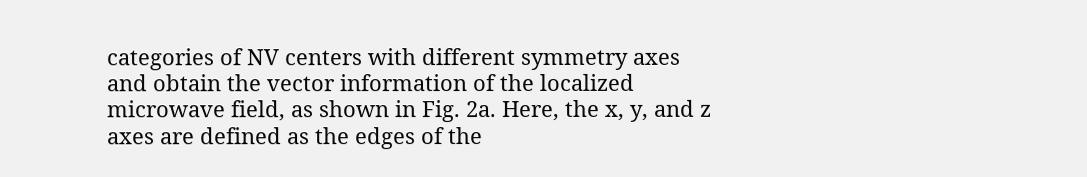categories of NV centers with different symmetry axes and obtain the vector information of the localized microwave field, as shown in Fig. 2a. Here, the x, y, and z axes are defined as the edges of the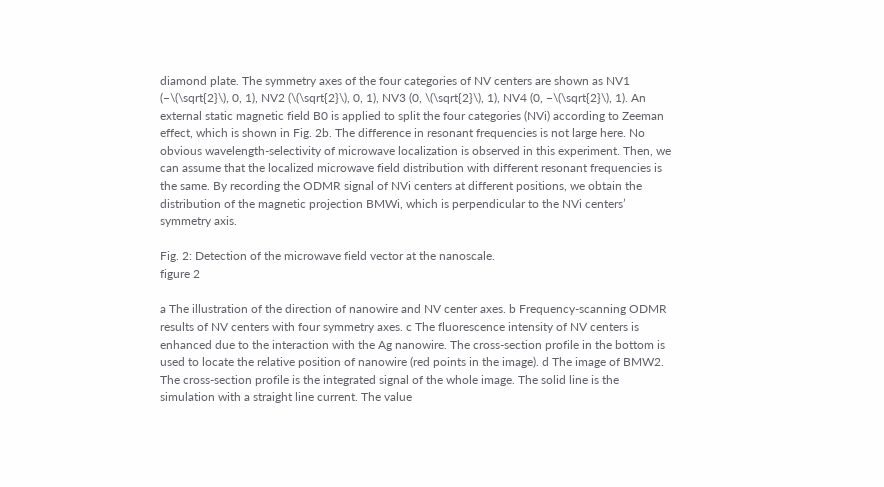diamond plate. The symmetry axes of the four categories of NV centers are shown as NV1 (−\(\sqrt{2}\), 0, 1), NV2 (\(\sqrt{2}\), 0, 1), NV3 (0, \(\sqrt{2}\), 1), NV4 (0, −\(\sqrt{2}\), 1). An external static magnetic field B0 is applied to split the four categories (NVi) according to Zeeman effect, which is shown in Fig. 2b. The difference in resonant frequencies is not large here. No obvious wavelength-selectivity of microwave localization is observed in this experiment. Then, we can assume that the localized microwave field distribution with different resonant frequencies is the same. By recording the ODMR signal of NVi centers at different positions, we obtain the distribution of the magnetic projection BMWi, which is perpendicular to the NVi centers’ symmetry axis.

Fig. 2: Detection of the microwave field vector at the nanoscale.
figure 2

a The illustration of the direction of nanowire and NV center axes. b Frequency-scanning ODMR results of NV centers with four symmetry axes. c The fluorescence intensity of NV centers is enhanced due to the interaction with the Ag nanowire. The cross-section profile in the bottom is used to locate the relative position of nanowire (red points in the image). d The image of BMW2. The cross-section profile is the integrated signal of the whole image. The solid line is the simulation with a straight line current. The value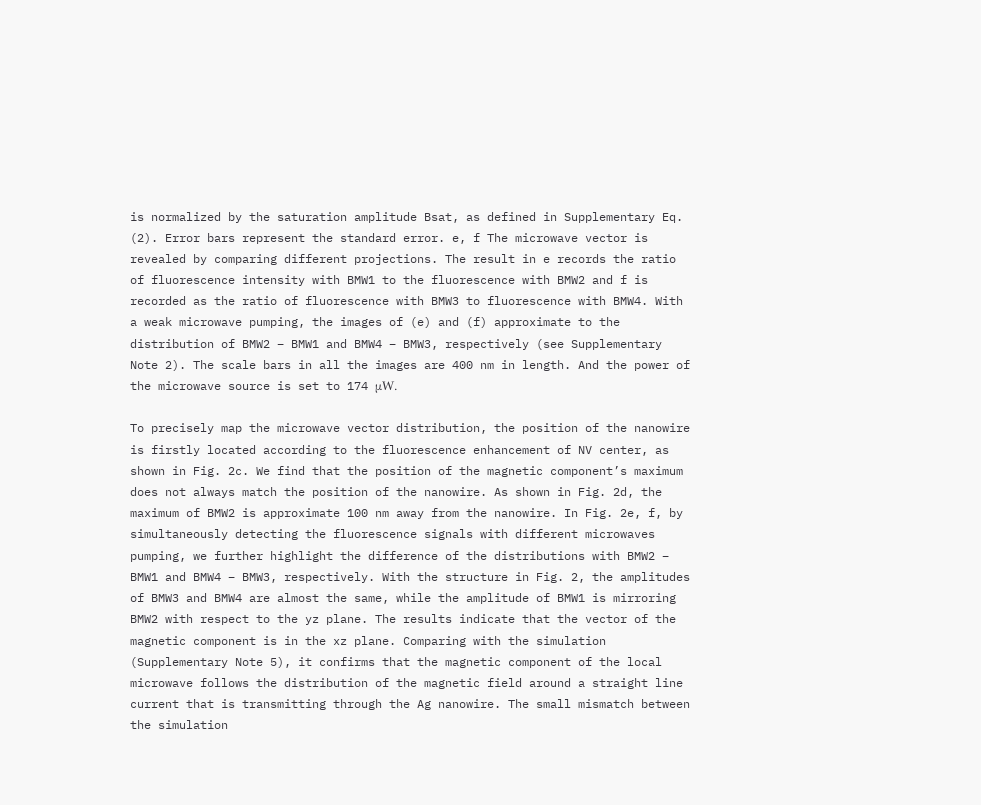is normalized by the saturation amplitude Bsat, as defined in Supplementary Eq. (2). Error bars represent the standard error. e, f The microwave vector is revealed by comparing different projections. The result in e records the ratio of fluorescence intensity with BMW1 to the fluorescence with BMW2 and f is recorded as the ratio of fluorescence with BMW3 to fluorescence with BMW4. With a weak microwave pumping, the images of (e) and (f) approximate to the distribution of BMW2 − BMW1 and BMW4 − BMW3, respectively (see Supplementary Note 2). The scale bars in all the images are 400 nm in length. And the power of the microwave source is set to 174 μW.

To precisely map the microwave vector distribution, the position of the nanowire is firstly located according to the fluorescence enhancement of NV center, as shown in Fig. 2c. We find that the position of the magnetic component’s maximum does not always match the position of the nanowire. As shown in Fig. 2d, the maximum of BMW2 is approximate 100 nm away from the nanowire. In Fig. 2e, f, by simultaneously detecting the fluorescence signals with different microwaves pumping, we further highlight the difference of the distributions with BMW2 − BMW1 and BMW4 − BMW3, respectively. With the structure in Fig. 2, the amplitudes of BMW3 and BMW4 are almost the same, while the amplitude of BMW1 is mirroring BMW2 with respect to the yz plane. The results indicate that the vector of the magnetic component is in the xz plane. Comparing with the simulation (Supplementary Note 5), it confirms that the magnetic component of the local microwave follows the distribution of the magnetic field around a straight line current that is transmitting through the Ag nanowire. The small mismatch between the simulation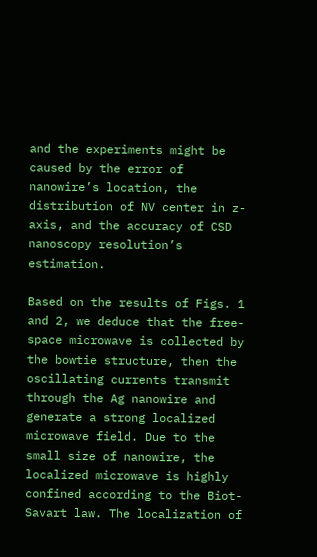and the experiments might be caused by the error of nanowire’s location, the distribution of NV center in z-axis, and the accuracy of CSD nanoscopy resolution’s estimation.

Based on the results of Figs. 1 and 2, we deduce that the free-space microwave is collected by the bowtie structure, then the oscillating currents transmit through the Ag nanowire and generate a strong localized microwave field. Due to the small size of nanowire, the localized microwave is highly confined according to the Biot-Savart law. The localization of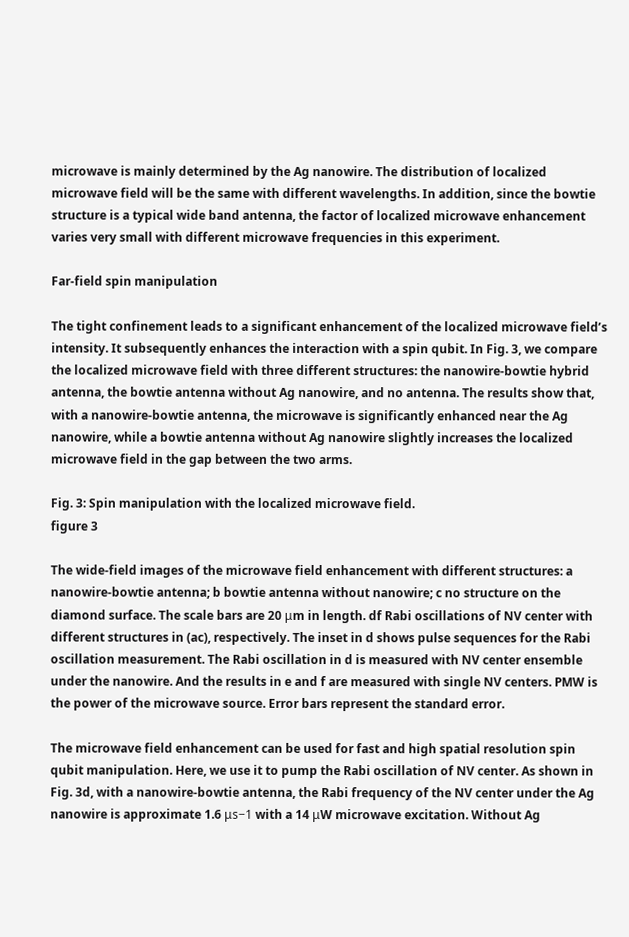microwave is mainly determined by the Ag nanowire. The distribution of localized microwave field will be the same with different wavelengths. In addition, since the bowtie structure is a typical wide band antenna, the factor of localized microwave enhancement varies very small with different microwave frequencies in this experiment.

Far-field spin manipulation

The tight confinement leads to a significant enhancement of the localized microwave field’s intensity. It subsequently enhances the interaction with a spin qubit. In Fig. 3, we compare the localized microwave field with three different structures: the nanowire-bowtie hybrid antenna, the bowtie antenna without Ag nanowire, and no antenna. The results show that, with a nanowire-bowtie antenna, the microwave is significantly enhanced near the Ag nanowire, while a bowtie antenna without Ag nanowire slightly increases the localized microwave field in the gap between the two arms.

Fig. 3: Spin manipulation with the localized microwave field.
figure 3

The wide-field images of the microwave field enhancement with different structures: a nanowire-bowtie antenna; b bowtie antenna without nanowire; c no structure on the diamond surface. The scale bars are 20 μm in length. df Rabi oscillations of NV center with different structures in (ac), respectively. The inset in d shows pulse sequences for the Rabi oscillation measurement. The Rabi oscillation in d is measured with NV center ensemble under the nanowire. And the results in e and f are measured with single NV centers. PMW is the power of the microwave source. Error bars represent the standard error.

The microwave field enhancement can be used for fast and high spatial resolution spin qubit manipulation. Here, we use it to pump the Rabi oscillation of NV center. As shown in Fig. 3d, with a nanowire-bowtie antenna, the Rabi frequency of the NV center under the Ag nanowire is approximate 1.6 μs−1 with a 14 μW microwave excitation. Without Ag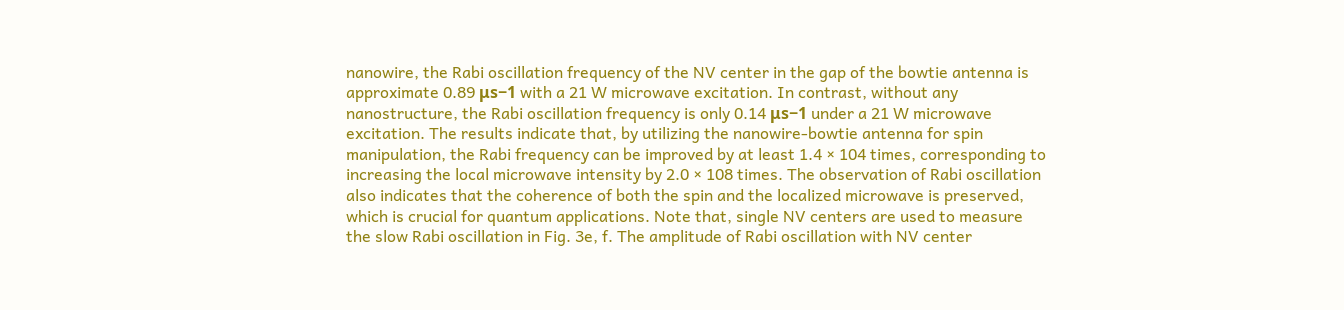nanowire, the Rabi oscillation frequency of the NV center in the gap of the bowtie antenna is approximate 0.89 μs−1 with a 21 W microwave excitation. In contrast, without any nanostructure, the Rabi oscillation frequency is only 0.14 μs−1 under a 21 W microwave excitation. The results indicate that, by utilizing the nanowire-bowtie antenna for spin manipulation, the Rabi frequency can be improved by at least 1.4 × 104 times, corresponding to increasing the local microwave intensity by 2.0 × 108 times. The observation of Rabi oscillation also indicates that the coherence of both the spin and the localized microwave is preserved, which is crucial for quantum applications. Note that, single NV centers are used to measure the slow Rabi oscillation in Fig. 3e, f. The amplitude of Rabi oscillation with NV center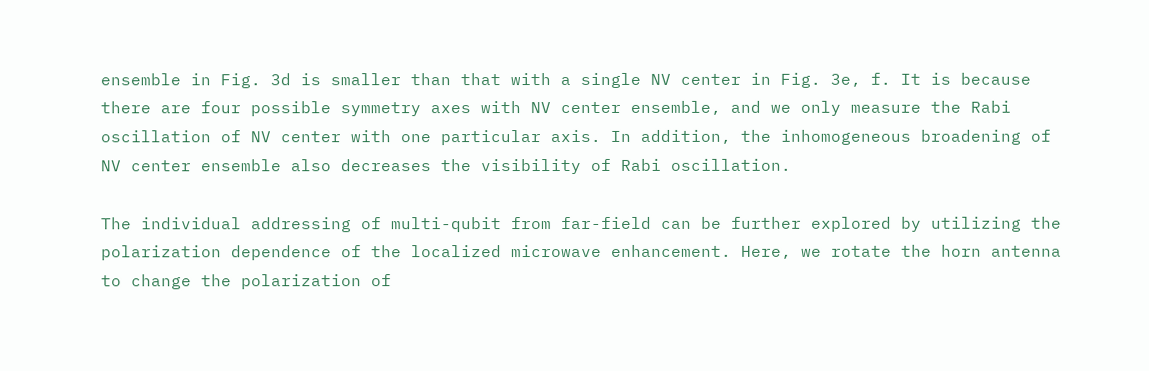ensemble in Fig. 3d is smaller than that with a single NV center in Fig. 3e, f. It is because there are four possible symmetry axes with NV center ensemble, and we only measure the Rabi oscillation of NV center with one particular axis. In addition, the inhomogeneous broadening of NV center ensemble also decreases the visibility of Rabi oscillation.

The individual addressing of multi-qubit from far-field can be further explored by utilizing the polarization dependence of the localized microwave enhancement. Here, we rotate the horn antenna to change the polarization of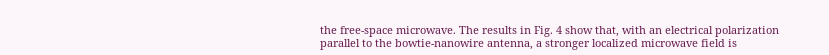the free-space microwave. The results in Fig. 4 show that, with an electrical polarization parallel to the bowtie-nanowire antenna, a stronger localized microwave field is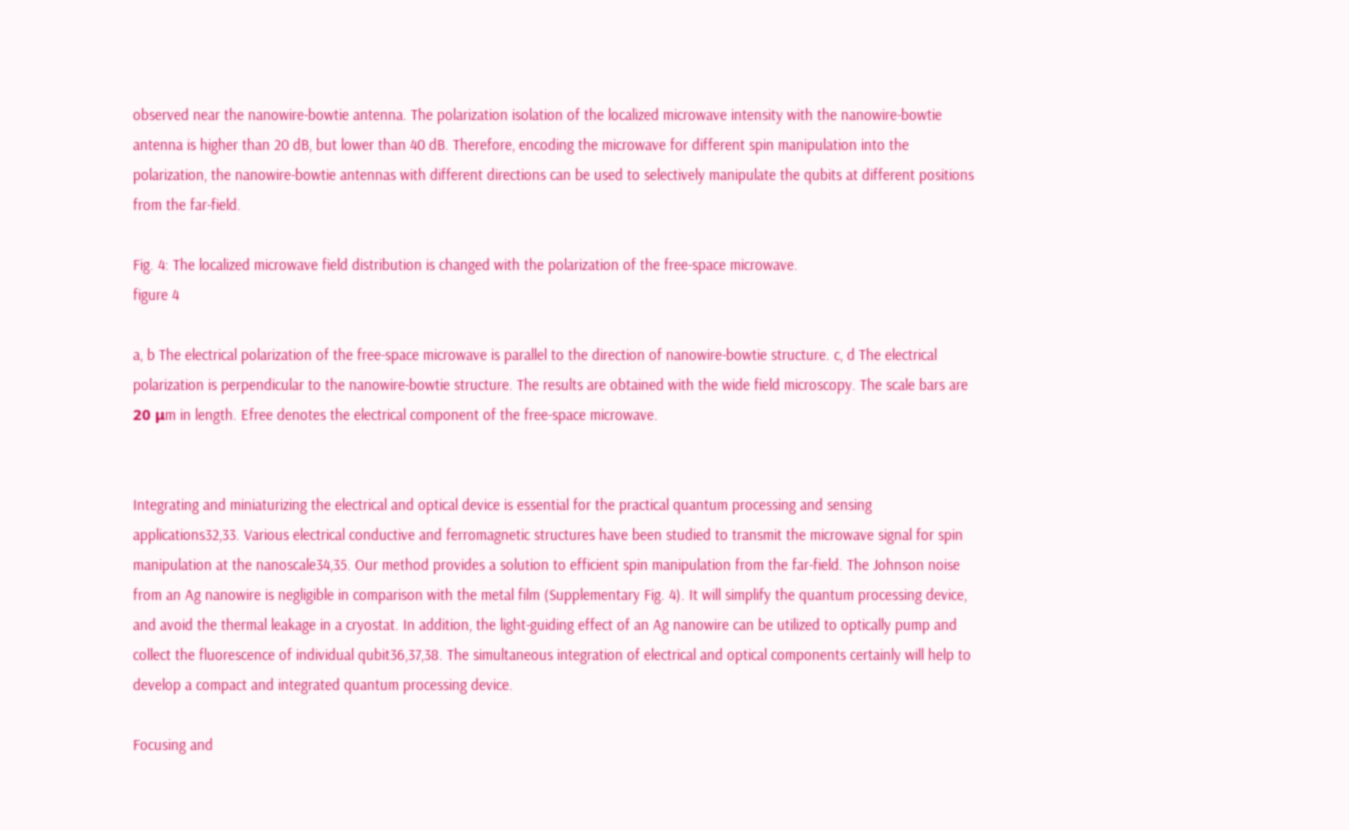observed near the nanowire-bowtie antenna. The polarization isolation of the localized microwave intensity with the nanowire-bowtie antenna is higher than 20 dB, but lower than 40 dB. Therefore, encoding the microwave for different spin manipulation into the polarization, the nanowire-bowtie antennas with different directions can be used to selectively manipulate the qubits at different positions from the far-field.

Fig. 4: The localized microwave field distribution is changed with the polarization of the free-space microwave.
figure 4

a, b The electrical polarization of the free-space microwave is parallel to the direction of nanowire-bowtie structure. c, d The electrical polarization is perpendicular to the nanowire-bowtie structure. The results are obtained with the wide field microscopy. The scale bars are 20 μm in length. Efree denotes the electrical component of the free-space microwave.


Integrating and miniaturizing the electrical and optical device is essential for the practical quantum processing and sensing applications32,33. Various electrical conductive and ferromagnetic structures have been studied to transmit the microwave signal for spin manipulation at the nanoscale34,35. Our method provides a solution to efficient spin manipulation from the far-field. The Johnson noise from an Ag nanowire is negligible in comparison with the metal film (Supplementary Fig. 4). It will simplify the quantum processing device, and avoid the thermal leakage in a cryostat. In addition, the light-guiding effect of an Ag nanowire can be utilized to optically pump and collect the fluorescence of individual qubit36,37,38. The simultaneous integration of electrical and optical components certainly will help to develop a compact and integrated quantum processing device.

Focusing and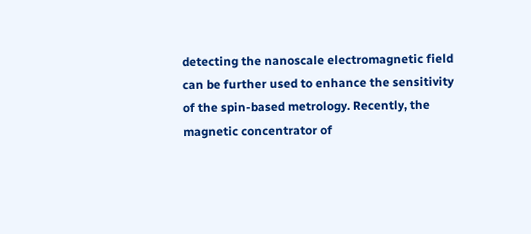detecting the nanoscale electromagnetic field can be further used to enhance the sensitivity of the spin-based metrology. Recently, the magnetic concentrator of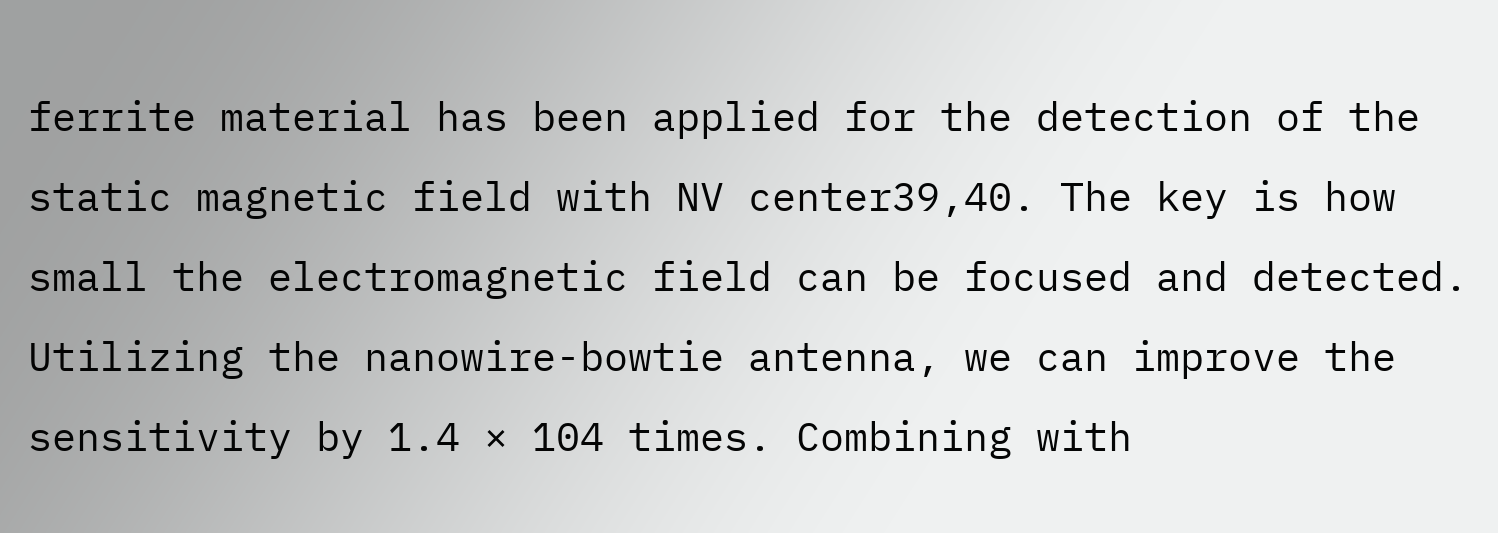ferrite material has been applied for the detection of the static magnetic field with NV center39,40. The key is how small the electromagnetic field can be focused and detected. Utilizing the nanowire-bowtie antenna, we can improve the sensitivity by 1.4 × 104 times. Combining with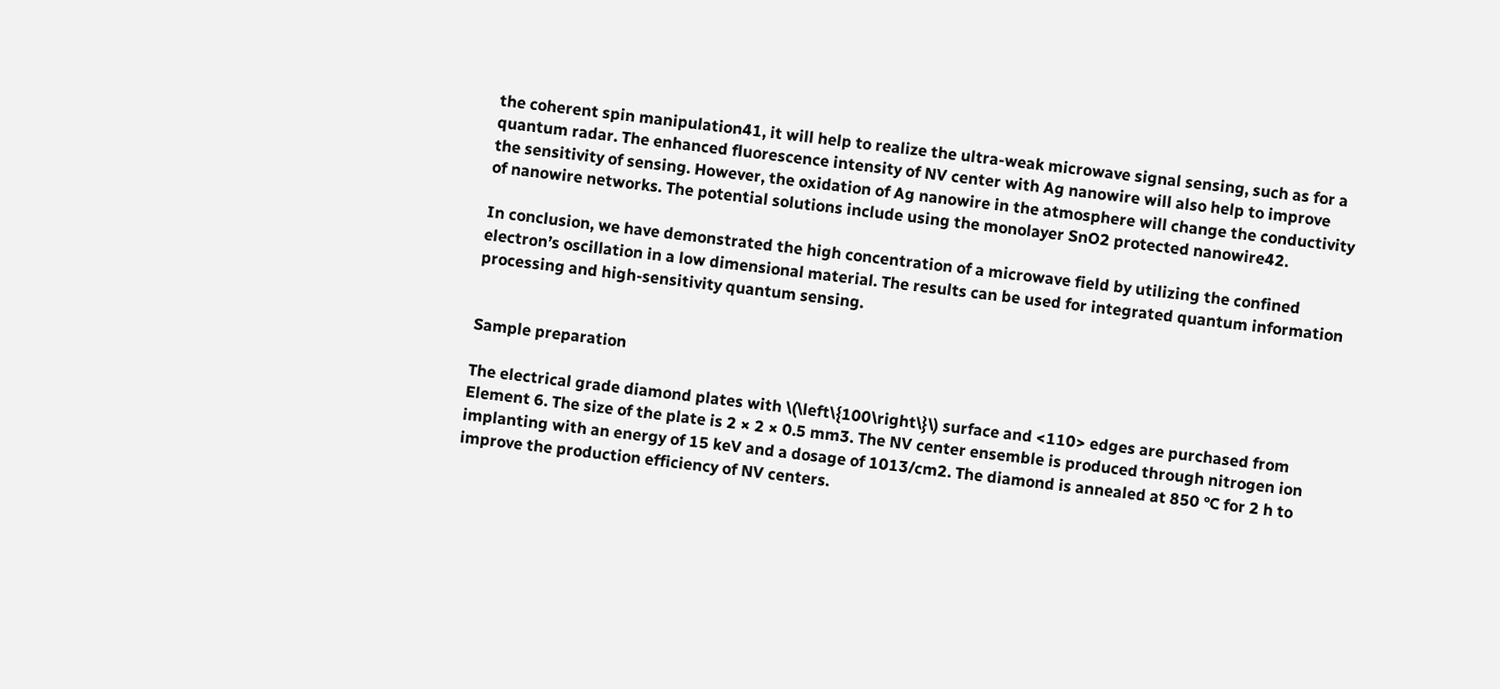the coherent spin manipulation41, it will help to realize the ultra-weak microwave signal sensing, such as for a quantum radar. The enhanced fluorescence intensity of NV center with Ag nanowire will also help to improve the sensitivity of sensing. However, the oxidation of Ag nanowire in the atmosphere will change the conductivity of nanowire networks. The potential solutions include using the monolayer SnO2 protected nanowire42.

In conclusion, we have demonstrated the high concentration of a microwave field by utilizing the confined electron’s oscillation in a low dimensional material. The results can be used for integrated quantum information processing and high-sensitivity quantum sensing.


Sample preparation

The electrical grade diamond plates with \(\left\{100\right\}\) surface and <110> edges are purchased from Element 6. The size of the plate is 2 × 2 × 0.5 mm3. The NV center ensemble is produced through nitrogen ion implanting with an energy of 15 keV and a dosage of 1013/cm2. The diamond is annealed at 850 °C for 2 h to improve the production efficiency of NV centers.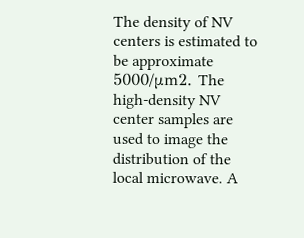The density of NV centers is estimated to be approximate 5000/μm2. The high-density NV center samples are used to image the distribution of the local microwave. A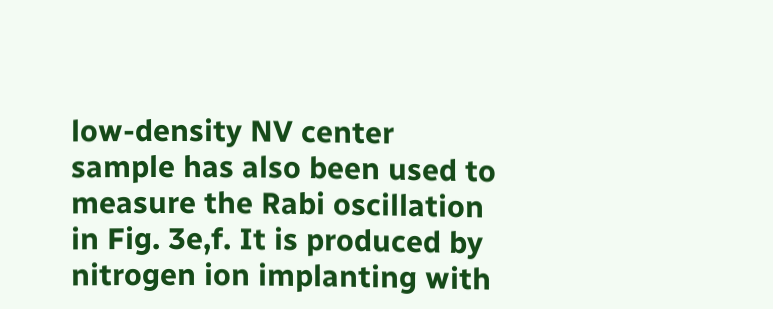low-density NV center sample has also been used to measure the Rabi oscillation in Fig. 3e,f. It is produced by nitrogen ion implanting with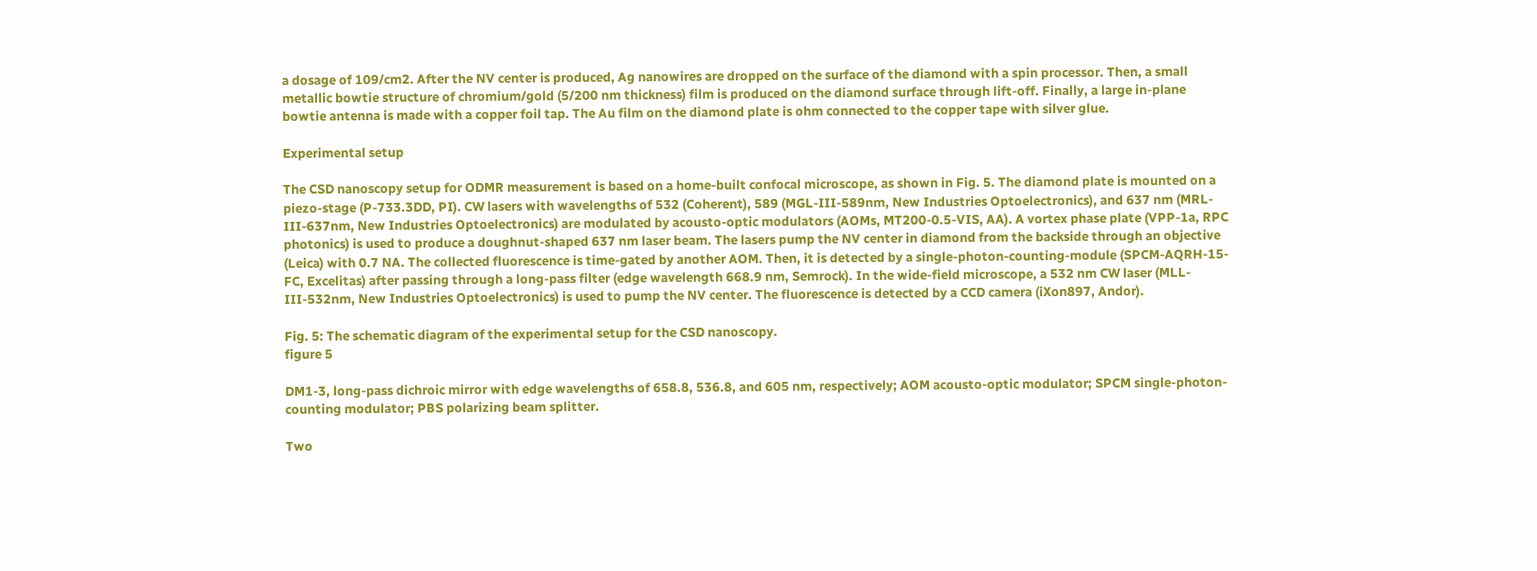a dosage of 109/cm2. After the NV center is produced, Ag nanowires are dropped on the surface of the diamond with a spin processor. Then, a small metallic bowtie structure of chromium/gold (5/200 nm thickness) film is produced on the diamond surface through lift-off. Finally, a large in-plane bowtie antenna is made with a copper foil tap. The Au film on the diamond plate is ohm connected to the copper tape with silver glue.

Experimental setup

The CSD nanoscopy setup for ODMR measurement is based on a home-built confocal microscope, as shown in Fig. 5. The diamond plate is mounted on a piezo-stage (P-733.3DD, PI). CW lasers with wavelengths of 532 (Coherent), 589 (MGL-III-589nm, New Industries Optoelectronics), and 637 nm (MRL-III-637nm, New Industries Optoelectronics) are modulated by acousto-optic modulators (AOMs, MT200-0.5-VIS, AA). A vortex phase plate (VPP-1a, RPC photonics) is used to produce a doughnut-shaped 637 nm laser beam. The lasers pump the NV center in diamond from the backside through an objective (Leica) with 0.7 NA. The collected fluorescence is time-gated by another AOM. Then, it is detected by a single-photon-counting-module (SPCM-AQRH-15-FC, Excelitas) after passing through a long-pass filter (edge wavelength 668.9 nm, Semrock). In the wide-field microscope, a 532 nm CW laser (MLL-III-532nm, New Industries Optoelectronics) is used to pump the NV center. The fluorescence is detected by a CCD camera (iXon897, Andor).

Fig. 5: The schematic diagram of the experimental setup for the CSD nanoscopy.
figure 5

DM1-3, long-pass dichroic mirror with edge wavelengths of 658.8, 536.8, and 605 nm, respectively; AOM acousto-optic modulator; SPCM single-photon-counting modulator; PBS polarizing beam splitter.

Two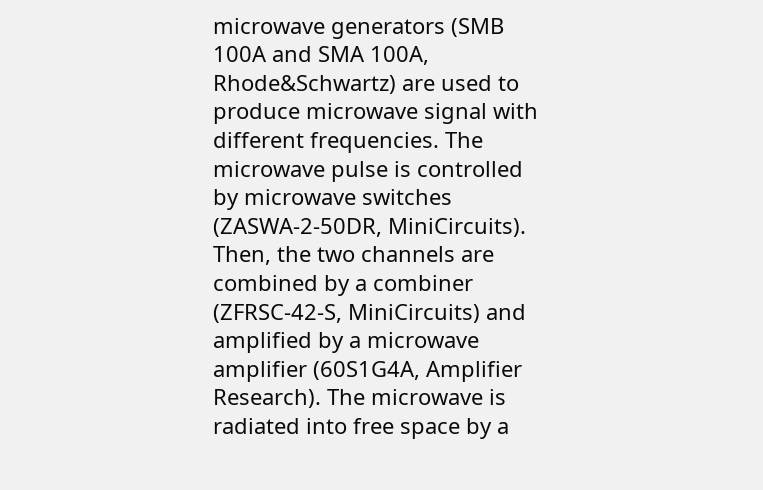microwave generators (SMB 100A and SMA 100A, Rhode&Schwartz) are used to produce microwave signal with different frequencies. The microwave pulse is controlled by microwave switches (ZASWA-2-50DR, MiniCircuits). Then, the two channels are combined by a combiner (ZFRSC-42-S, MiniCircuits) and amplified by a microwave amplifier (60S1G4A, Amplifier Research). The microwave is radiated into free space by a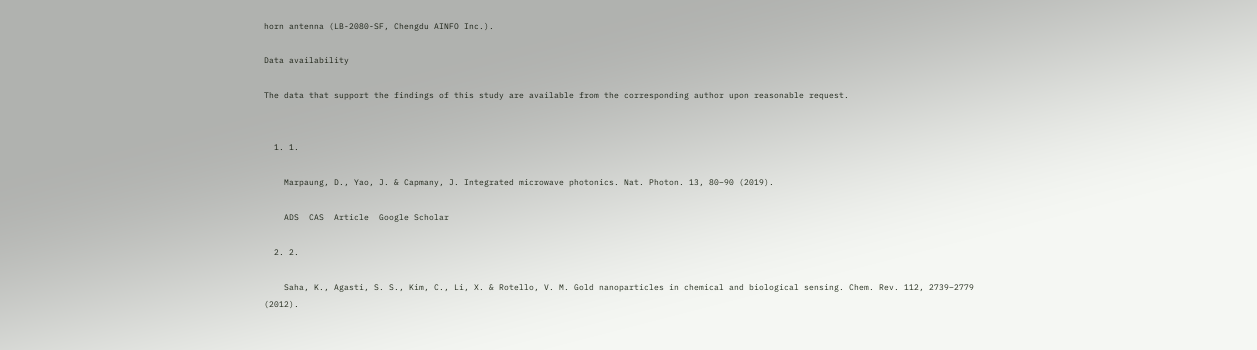horn antenna (LB-2080-SF, Chengdu AINFO Inc.).

Data availability

The data that support the findings of this study are available from the corresponding author upon reasonable request.


  1. 1.

    Marpaung, D., Yao, J. & Capmany, J. Integrated microwave photonics. Nat. Photon. 13, 80–90 (2019).

    ADS  CAS  Article  Google Scholar

  2. 2.

    Saha, K., Agasti, S. S., Kim, C., Li, X. & Rotello, V. M. Gold nanoparticles in chemical and biological sensing. Chem. Rev. 112, 2739–2779 (2012).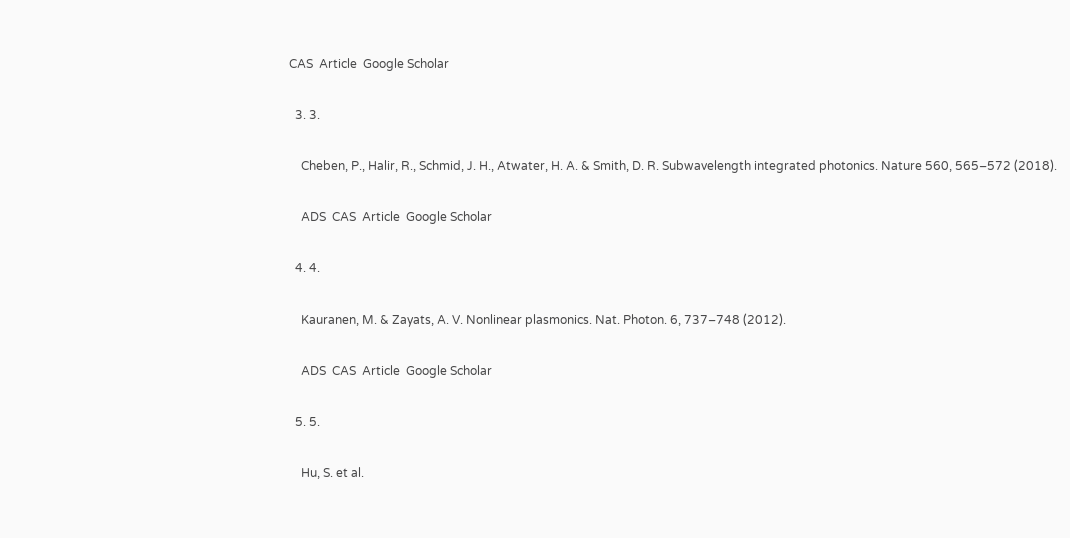CAS  Article  Google Scholar

  3. 3.

    Cheben, P., Halir, R., Schmid, J. H., Atwater, H. A. & Smith, D. R. Subwavelength integrated photonics. Nature 560, 565–572 (2018).

    ADS  CAS  Article  Google Scholar

  4. 4.

    Kauranen, M. & Zayats, A. V. Nonlinear plasmonics. Nat. Photon. 6, 737–748 (2012).

    ADS  CAS  Article  Google Scholar

  5. 5.

    Hu, S. et al.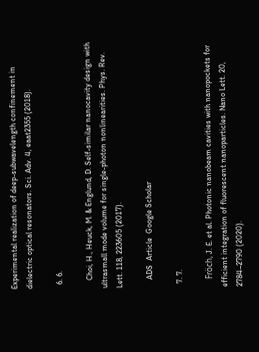Experimental realization of deep-subwavelength confinement in dielectric optical resonators. Sci. Adv. 4, eaat2355 (2018).

  6. 6.

    Choi, H., Heuck, M. & Englund, D. Self-similar nanocavity design with ultrasmall mode volume for single-photon nonlinearities. Phys. Rev. Lett. 118, 223605 (2017).

    ADS  Article  Google Scholar

  7. 7.

    Fröch, J. E. et al. Photonic nanobeam cavities with nanopockets for efficient integration of fluorescent nanoparticles. Nano Lett. 20, 2784–2790 (2020).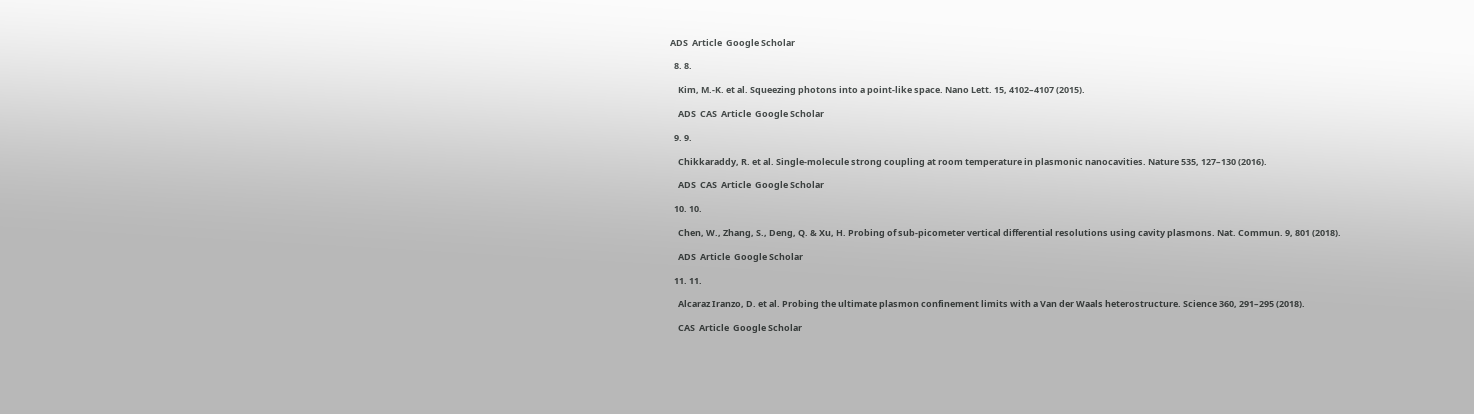ADS  Article  Google Scholar

  8. 8.

    Kim, M.-K. et al. Squeezing photons into a point-like space. Nano Lett. 15, 4102–4107 (2015).

    ADS  CAS  Article  Google Scholar

  9. 9.

    Chikkaraddy, R. et al. Single-molecule strong coupling at room temperature in plasmonic nanocavities. Nature 535, 127–130 (2016).

    ADS  CAS  Article  Google Scholar

  10. 10.

    Chen, W., Zhang, S., Deng, Q. & Xu, H. Probing of sub-picometer vertical differential resolutions using cavity plasmons. Nat. Commun. 9, 801 (2018).

    ADS  Article  Google Scholar

  11. 11.

    Alcaraz Iranzo, D. et al. Probing the ultimate plasmon confinement limits with a Van der Waals heterostructure. Science 360, 291–295 (2018).

    CAS  Article  Google Scholar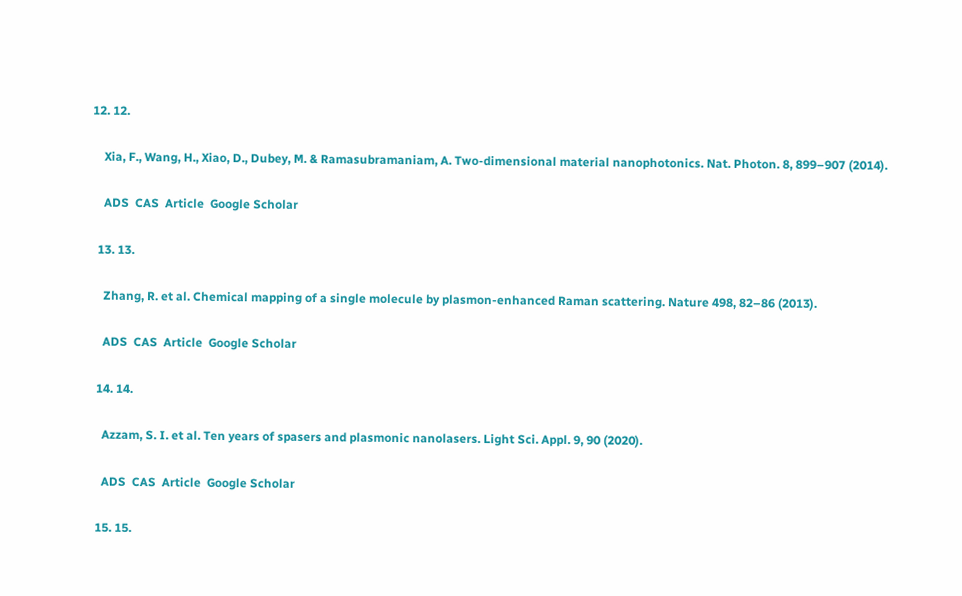12. 12.

    Xia, F., Wang, H., Xiao, D., Dubey, M. & Ramasubramaniam, A. Two-dimensional material nanophotonics. Nat. Photon. 8, 899–907 (2014).

    ADS  CAS  Article  Google Scholar

  13. 13.

    Zhang, R. et al. Chemical mapping of a single molecule by plasmon-enhanced Raman scattering. Nature 498, 82–86 (2013).

    ADS  CAS  Article  Google Scholar

  14. 14.

    Azzam, S. I. et al. Ten years of spasers and plasmonic nanolasers. Light Sci. Appl. 9, 90 (2020).

    ADS  CAS  Article  Google Scholar

  15. 15.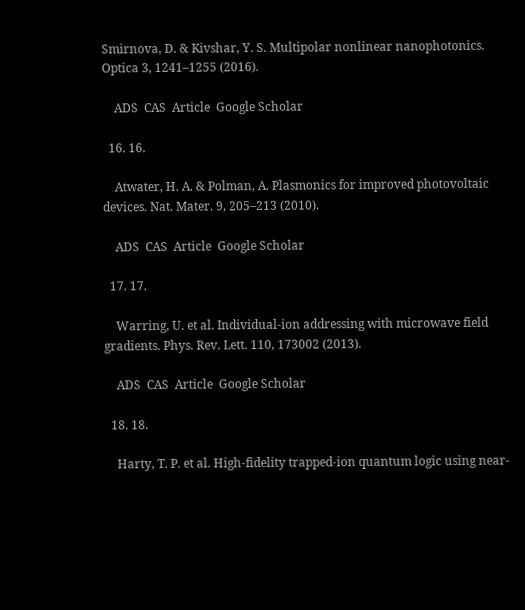Smirnova, D. & Kivshar, Y. S. Multipolar nonlinear nanophotonics. Optica 3, 1241–1255 (2016).

    ADS  CAS  Article  Google Scholar

  16. 16.

    Atwater, H. A. & Polman, A. Plasmonics for improved photovoltaic devices. Nat. Mater. 9, 205–213 (2010).

    ADS  CAS  Article  Google Scholar

  17. 17.

    Warring, U. et al. Individual-ion addressing with microwave field gradients. Phys. Rev. Lett. 110, 173002 (2013).

    ADS  CAS  Article  Google Scholar

  18. 18.

    Harty, T. P. et al. High-fidelity trapped-ion quantum logic using near-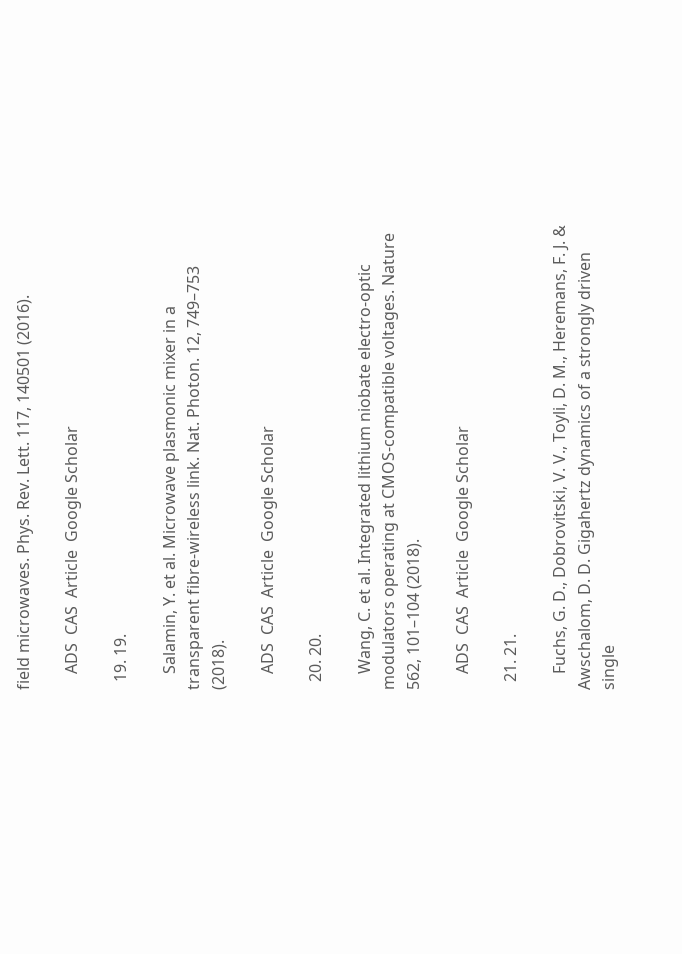field microwaves. Phys. Rev. Lett. 117, 140501 (2016).

    ADS  CAS  Article  Google Scholar

  19. 19.

    Salamin, Y. et al. Microwave plasmonic mixer in a transparent fibre-wireless link. Nat. Photon. 12, 749–753 (2018).

    ADS  CAS  Article  Google Scholar

  20. 20.

    Wang, C. et al. Integrated lithium niobate electro-optic modulators operating at CMOS-compatible voltages. Nature 562, 101–104 (2018).

    ADS  CAS  Article  Google Scholar

  21. 21.

    Fuchs, G. D., Dobrovitski, V. V., Toyli, D. M., Heremans, F. J. & Awschalom, D. D. Gigahertz dynamics of a strongly driven single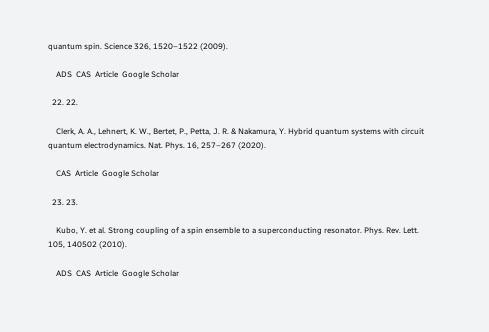quantum spin. Science 326, 1520–1522 (2009).

    ADS  CAS  Article  Google Scholar

  22. 22.

    Clerk, A. A., Lehnert, K. W., Bertet, P., Petta, J. R. & Nakamura, Y. Hybrid quantum systems with circuit quantum electrodynamics. Nat. Phys. 16, 257–267 (2020).

    CAS  Article  Google Scholar

  23. 23.

    Kubo, Y. et al. Strong coupling of a spin ensemble to a superconducting resonator. Phys. Rev. Lett. 105, 140502 (2010).

    ADS  CAS  Article  Google Scholar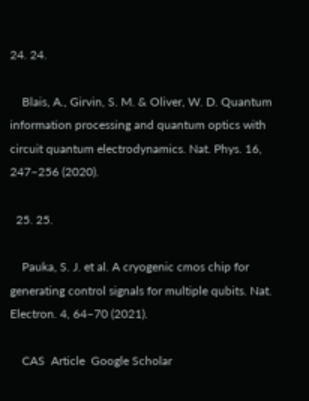24. 24.

    Blais, A., Girvin, S. M. & Oliver, W. D. Quantum information processing and quantum optics with circuit quantum electrodynamics. Nat. Phys. 16, 247–256 (2020).

  25. 25.

    Pauka, S. J. et al. A cryogenic cmos chip for generating control signals for multiple qubits. Nat. Electron. 4, 64–70 (2021).

    CAS  Article  Google Scholar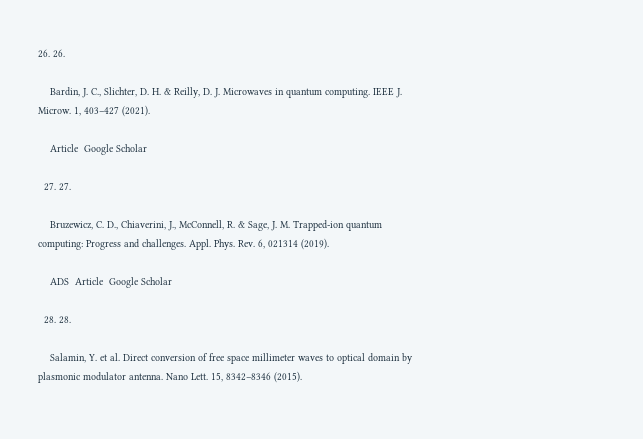26. 26.

    Bardin, J. C., Slichter, D. H. & Reilly, D. J. Microwaves in quantum computing. IEEE J. Microw. 1, 403–427 (2021).

    Article  Google Scholar

  27. 27.

    Bruzewicz, C. D., Chiaverini, J., McConnell, R. & Sage, J. M. Trapped-ion quantum computing: Progress and challenges. Appl. Phys. Rev. 6, 021314 (2019).

    ADS  Article  Google Scholar

  28. 28.

    Salamin, Y. et al. Direct conversion of free space millimeter waves to optical domain by plasmonic modulator antenna. Nano Lett. 15, 8342–8346 (2015).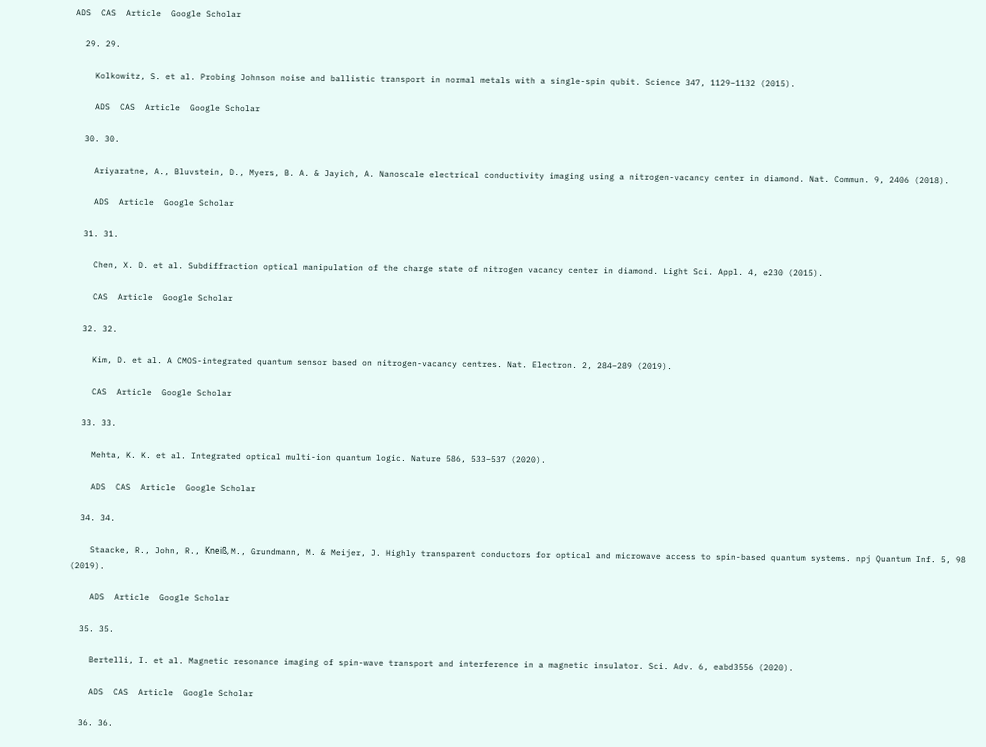ADS  CAS  Article  Google Scholar

  29. 29.

    Kolkowitz, S. et al. Probing Johnson noise and ballistic transport in normal metals with a single-spin qubit. Science 347, 1129–1132 (2015).

    ADS  CAS  Article  Google Scholar

  30. 30.

    Ariyaratne, A., Bluvstein, D., Myers, B. A. & Jayich, A. Nanoscale electrical conductivity imaging using a nitrogen-vacancy center in diamond. Nat. Commun. 9, 2406 (2018).

    ADS  Article  Google Scholar

  31. 31.

    Chen, X. D. et al. Subdiffraction optical manipulation of the charge state of nitrogen vacancy center in diamond. Light Sci. Appl. 4, e230 (2015).

    CAS  Article  Google Scholar

  32. 32.

    Kim, D. et al. A CMOS-integrated quantum sensor based on nitrogen-vacancy centres. Nat. Electron. 2, 284–289 (2019).

    CAS  Article  Google Scholar

  33. 33.

    Mehta, K. K. et al. Integrated optical multi-ion quantum logic. Nature 586, 533–537 (2020).

    ADS  CAS  Article  Google Scholar

  34. 34.

    Staacke, R., John, R., Kneiß, M., Grundmann, M. & Meijer, J. Highly transparent conductors for optical and microwave access to spin-based quantum systems. npj Quantum Inf. 5, 98 (2019).

    ADS  Article  Google Scholar

  35. 35.

    Bertelli, I. et al. Magnetic resonance imaging of spin-wave transport and interference in a magnetic insulator. Sci. Adv. 6, eabd3556 (2020).

    ADS  CAS  Article  Google Scholar

  36. 36.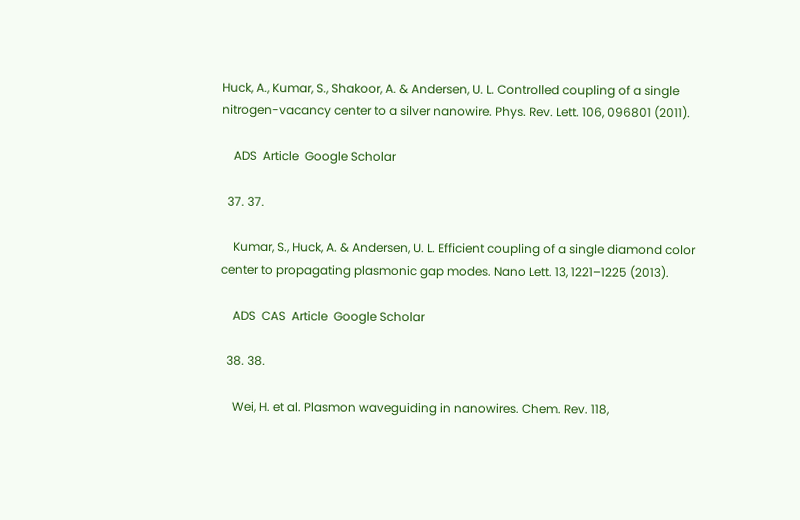Huck, A., Kumar, S., Shakoor, A. & Andersen, U. L. Controlled coupling of a single nitrogen-vacancy center to a silver nanowire. Phys. Rev. Lett. 106, 096801 (2011).

    ADS  Article  Google Scholar

  37. 37.

    Kumar, S., Huck, A. & Andersen, U. L. Efficient coupling of a single diamond color center to propagating plasmonic gap modes. Nano Lett. 13, 1221–1225 (2013).

    ADS  CAS  Article  Google Scholar

  38. 38.

    Wei, H. et al. Plasmon waveguiding in nanowires. Chem. Rev. 118,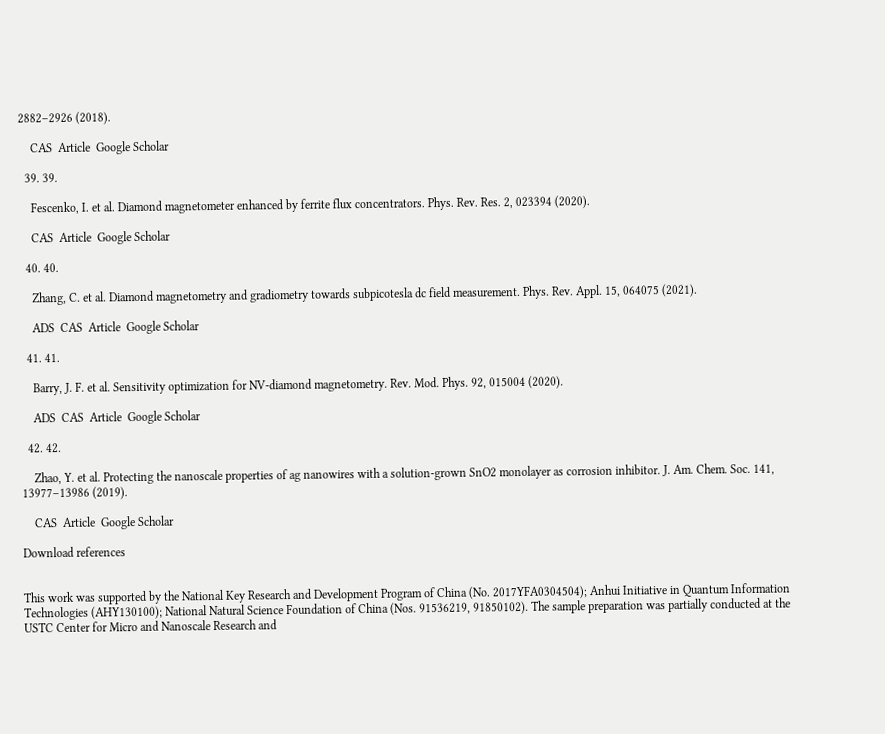2882–2926 (2018).

    CAS  Article  Google Scholar

  39. 39.

    Fescenko, I. et al. Diamond magnetometer enhanced by ferrite flux concentrators. Phys. Rev. Res. 2, 023394 (2020).

    CAS  Article  Google Scholar

  40. 40.

    Zhang, C. et al. Diamond magnetometry and gradiometry towards subpicotesla dc field measurement. Phys. Rev. Appl. 15, 064075 (2021).

    ADS  CAS  Article  Google Scholar

  41. 41.

    Barry, J. F. et al. Sensitivity optimization for NV-diamond magnetometry. Rev. Mod. Phys. 92, 015004 (2020).

    ADS  CAS  Article  Google Scholar

  42. 42.

    Zhao, Y. et al. Protecting the nanoscale properties of ag nanowires with a solution-grown SnO2 monolayer as corrosion inhibitor. J. Am. Chem. Soc. 141, 13977–13986 (2019).

    CAS  Article  Google Scholar

Download references


This work was supported by the National Key Research and Development Program of China (No. 2017YFA0304504); Anhui Initiative in Quantum Information Technologies (AHY130100); National Natural Science Foundation of China (Nos. 91536219, 91850102). The sample preparation was partially conducted at the USTC Center for Micro and Nanoscale Research and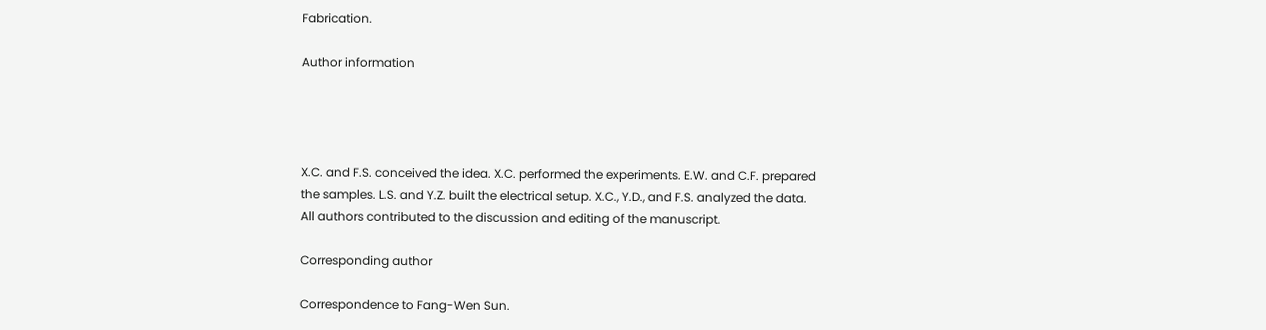Fabrication.

Author information




X.C. and F.S. conceived the idea. X.C. performed the experiments. E.W. and C.F. prepared the samples. L.S. and Y.Z. built the electrical setup. X.C., Y.D., and F.S. analyzed the data. All authors contributed to the discussion and editing of the manuscript.

Corresponding author

Correspondence to Fang-Wen Sun.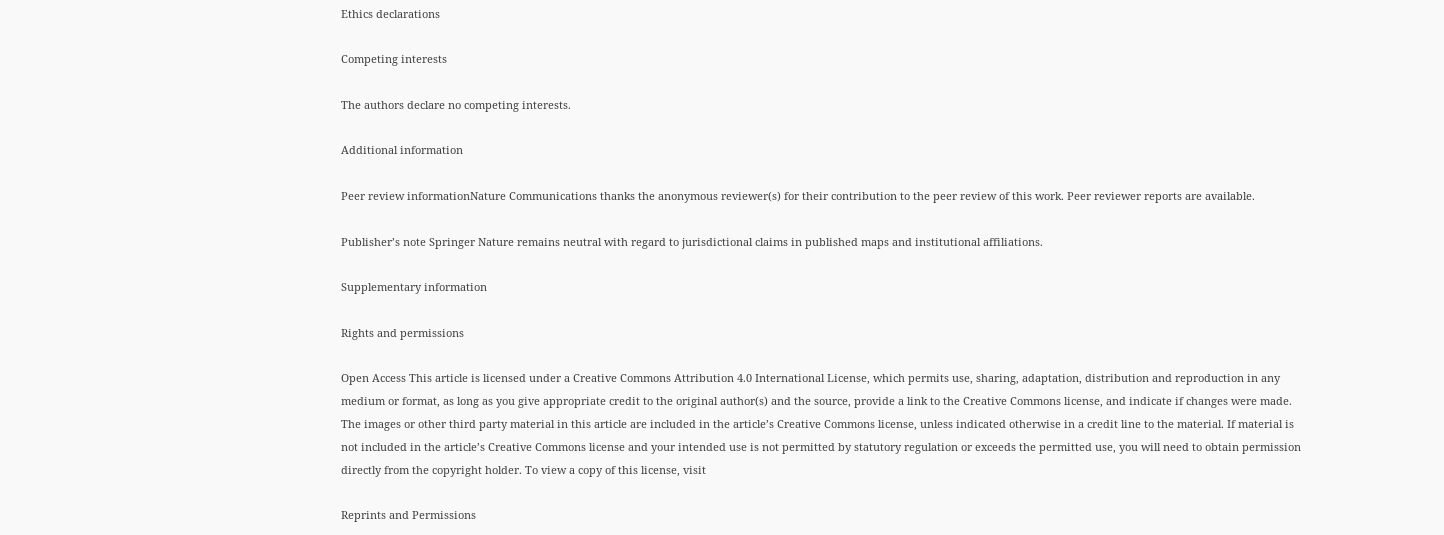Ethics declarations

Competing interests

The authors declare no competing interests.

Additional information

Peer review informationNature Communications thanks the anonymous reviewer(s) for their contribution to the peer review of this work. Peer reviewer reports are available.

Publisher’s note Springer Nature remains neutral with regard to jurisdictional claims in published maps and institutional affiliations.

Supplementary information

Rights and permissions

Open Access This article is licensed under a Creative Commons Attribution 4.0 International License, which permits use, sharing, adaptation, distribution and reproduction in any medium or format, as long as you give appropriate credit to the original author(s) and the source, provide a link to the Creative Commons license, and indicate if changes were made. The images or other third party material in this article are included in the article’s Creative Commons license, unless indicated otherwise in a credit line to the material. If material is not included in the article’s Creative Commons license and your intended use is not permitted by statutory regulation or exceeds the permitted use, you will need to obtain permission directly from the copyright holder. To view a copy of this license, visit

Reprints and Permissions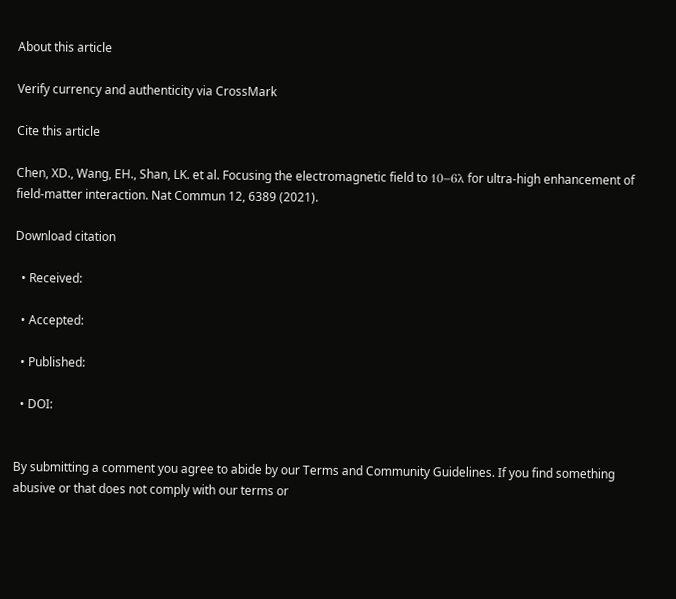About this article

Verify currency and authenticity via CrossMark

Cite this article

Chen, XD., Wang, EH., Shan, LK. et al. Focusing the electromagnetic field to 10−6λ for ultra-high enhancement of field-matter interaction. Nat Commun 12, 6389 (2021).

Download citation

  • Received:

  • Accepted:

  • Published:

  • DOI:


By submitting a comment you agree to abide by our Terms and Community Guidelines. If you find something abusive or that does not comply with our terms or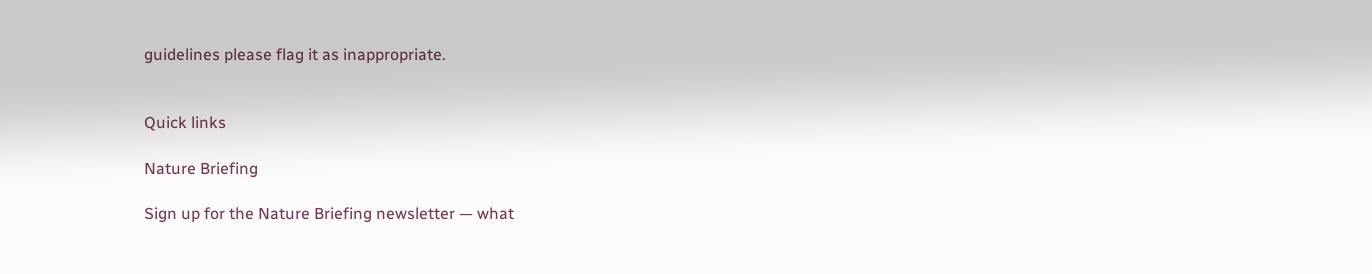guidelines please flag it as inappropriate.


Quick links

Nature Briefing

Sign up for the Nature Briefing newsletter — what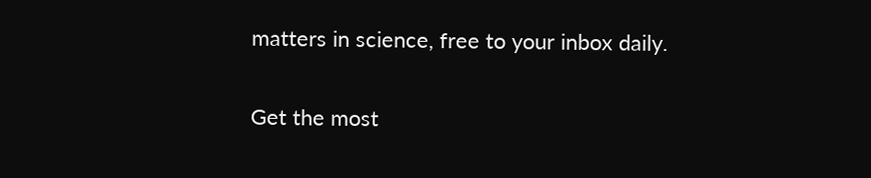matters in science, free to your inbox daily.

Get the most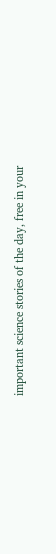important science stories of the day, free in your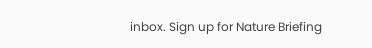inbox. Sign up for Nature Briefing